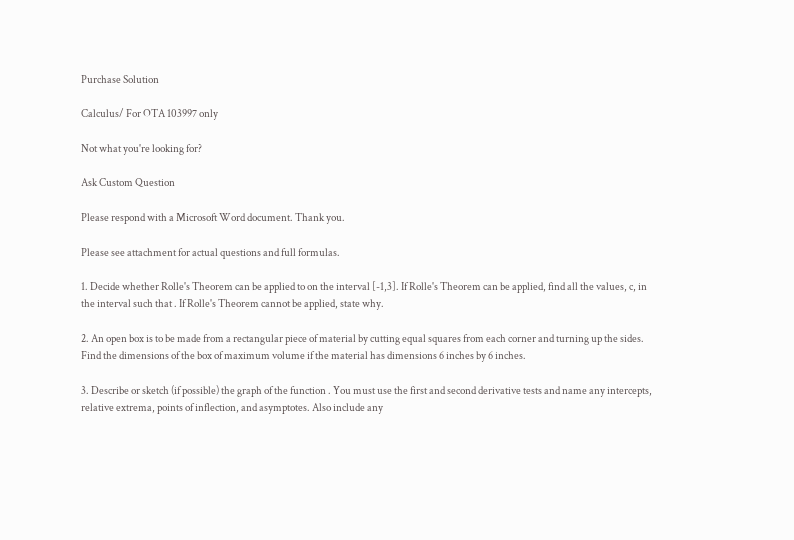Purchase Solution

Calculus/ For OTA 103997 only

Not what you're looking for?

Ask Custom Question

Please respond with a Microsoft Word document. Thank you.

Please see attachment for actual questions and full formulas.

1. Decide whether Rolle's Theorem can be applied to on the interval [-1,3]. If Rolle's Theorem can be applied, find all the values, c, in the interval such that . If Rolle's Theorem cannot be applied, state why.

2. An open box is to be made from a rectangular piece of material by cutting equal squares from each corner and turning up the sides. Find the dimensions of the box of maximum volume if the material has dimensions 6 inches by 6 inches.

3. Describe or sketch (if possible) the graph of the function . You must use the first and second derivative tests and name any intercepts, relative extrema, points of inflection, and asymptotes. Also include any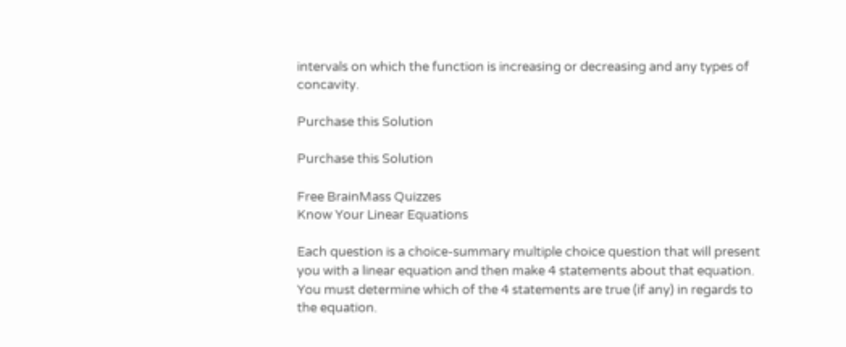intervals on which the function is increasing or decreasing and any types of concavity.

Purchase this Solution

Purchase this Solution

Free BrainMass Quizzes
Know Your Linear Equations

Each question is a choice-summary multiple choice question that will present you with a linear equation and then make 4 statements about that equation. You must determine which of the 4 statements are true (if any) in regards to the equation.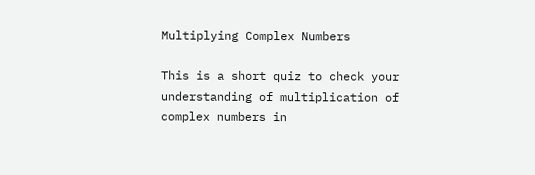Multiplying Complex Numbers

This is a short quiz to check your understanding of multiplication of complex numbers in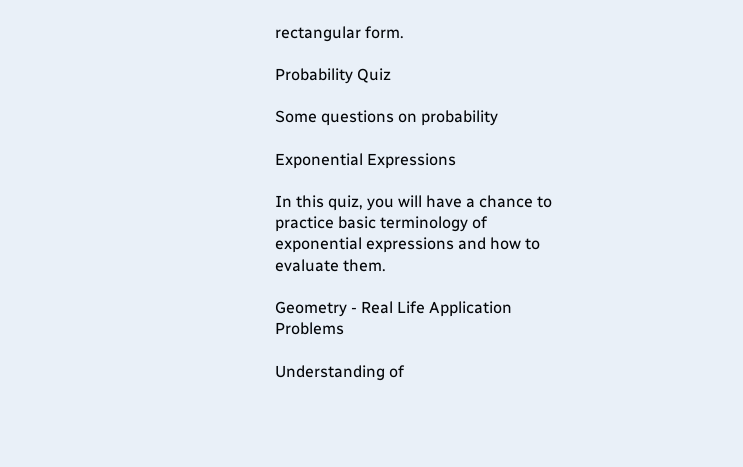rectangular form.

Probability Quiz

Some questions on probability

Exponential Expressions

In this quiz, you will have a chance to practice basic terminology of exponential expressions and how to evaluate them.

Geometry - Real Life Application Problems

Understanding of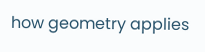how geometry applies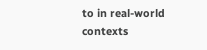to in real-world contexts